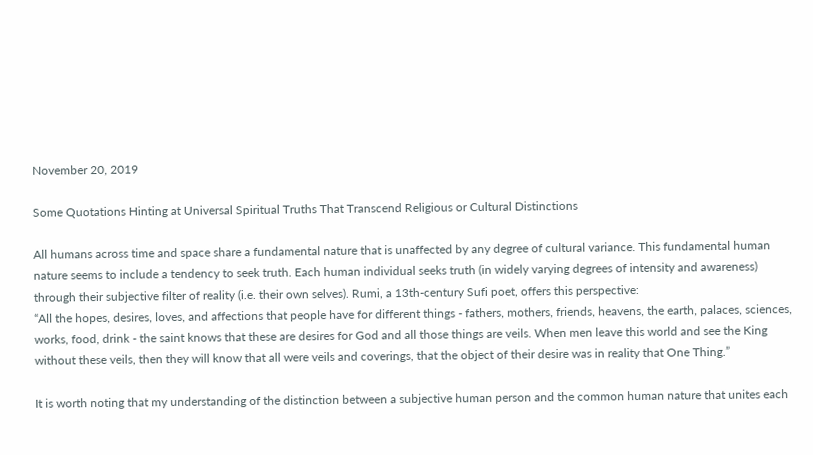November 20, 2019

Some Quotations Hinting at Universal Spiritual Truths That Transcend Religious or Cultural Distinctions

All humans across time and space share a fundamental nature that is unaffected by any degree of cultural variance. This fundamental human nature seems to include a tendency to seek truth. Each human individual seeks truth (in widely varying degrees of intensity and awareness) through their subjective filter of reality (i.e. their own selves). Rumi, a 13th-century Sufi poet, offers this perspective:
“All the hopes, desires, loves, and affections that people have for different things - fathers, mothers, friends, heavens, the earth, palaces, sciences, works, food, drink - the saint knows that these are desires for God and all those things are veils. When men leave this world and see the King without these veils, then they will know that all were veils and coverings, that the object of their desire was in reality that One Thing.”

It is worth noting that my understanding of the distinction between a subjective human person and the common human nature that unites each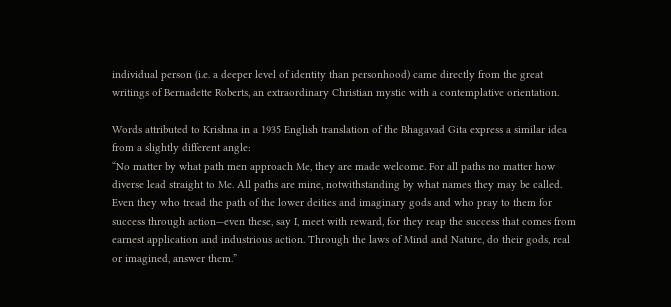individual person (i.e. a deeper level of identity than personhood) came directly from the great writings of Bernadette Roberts, an extraordinary Christian mystic with a contemplative orientation.

Words attributed to Krishna in a 1935 English translation of the Bhagavad Gita express a similar idea from a slightly different angle:
“No matter by what path men approach Me, they are made welcome. For all paths no matter how diverse lead straight to Me. All paths are mine, notwithstanding by what names they may be called. Even they who tread the path of the lower deities and imaginary gods and who pray to them for success through action—even these, say I, meet with reward, for they reap the success that comes from earnest application and industrious action. Through the laws of Mind and Nature, do their gods, real or imagined, answer them.”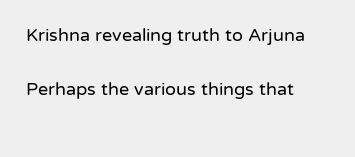Krishna revealing truth to Arjuna

Perhaps the various things that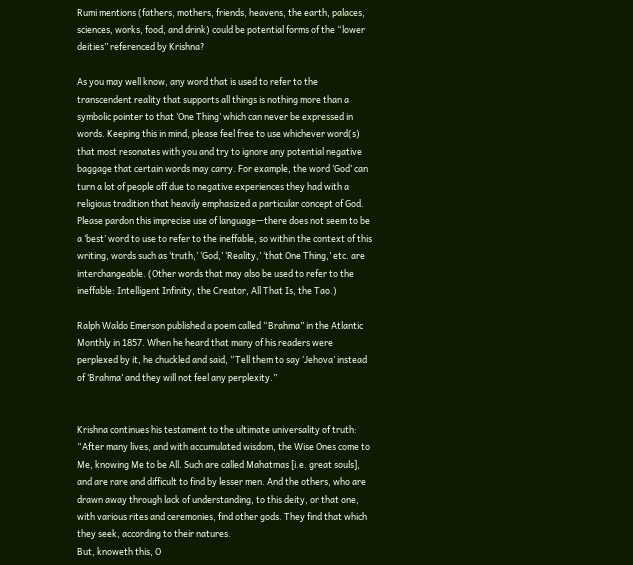Rumi mentions (fathers, mothers, friends, heavens, the earth, palaces, sciences, works, food, and drink) could be potential forms of the “lower deities” referenced by Krishna?

As you may well know, any word that is used to refer to the transcendent reality that supports all things is nothing more than a symbolic pointer to that ‘One Thing’ which can never be expressed in words. Keeping this in mind, please feel free to use whichever word(s) that most resonates with you and try to ignore any potential negative baggage that certain words may carry. For example, the word ‘God’ can turn a lot of people off due to negative experiences they had with a religious tradition that heavily emphasized a particular concept of God. Please pardon this imprecise use of language—there does not seem to be a ‘best’ word to use to refer to the ineffable, so within the context of this writing, words such as ‘truth,’ ‘God,’ ‘Reality,’ ‘that One Thing,’ etc. are interchangeable. (Other words that may also be used to refer to the ineffable: Intelligent Infinity, the Creator, All That Is, the Tao.)

Ralph Waldo Emerson published a poem called “Brahma” in the Atlantic Monthly in 1857. When he heard that many of his readers were perplexed by it, he chuckled and said, “Tell them to say ‘Jehova’ instead of ‘Brahma’ and they will not feel any perplexity.”


Krishna continues his testament to the ultimate universality of truth:
“After many lives, and with accumulated wisdom, the Wise Ones come to Me, knowing Me to be All. Such are called Mahatmas [i.e. great souls], and are rare and difficult to find by lesser men. And the others, who are drawn away through lack of understanding, to this deity, or that one, with various rites and ceremonies, find other gods. They find that which they seek, according to their natures.
But, knoweth this, O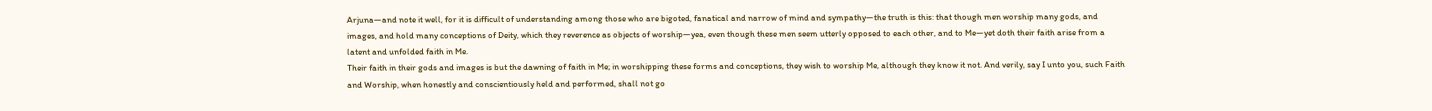Arjuna—and note it well, for it is difficult of understanding among those who are bigoted, fanatical and narrow of mind and sympathy—the truth is this: that though men worship many gods, and images, and hold many conceptions of Deity, which they reverence as objects of worship—yea, even though these men seem utterly opposed to each other, and to Me—yet doth their faith arise from a latent and unfolded faith in Me.
Their faith in their gods and images is but the dawning of faith in Me; in worshipping these forms and conceptions, they wish to worship Me, although they know it not. And verily, say I unto you, such Faith and Worship, when honestly and conscientiously held and performed, shall not go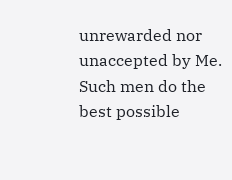unrewarded nor unaccepted by Me. Such men do the best possible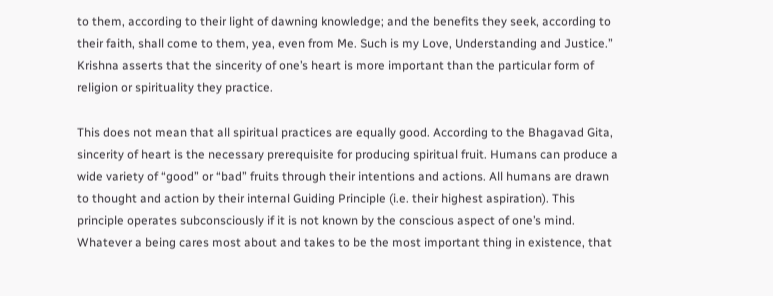to them, according to their light of dawning knowledge; and the benefits they seek, according to their faith, shall come to them, yea, even from Me. Such is my Love, Understanding and Justice.”
Krishna asserts that the sincerity of one’s heart is more important than the particular form of religion or spirituality they practice.

This does not mean that all spiritual practices are equally good. According to the Bhagavad Gita, sincerity of heart is the necessary prerequisite for producing spiritual fruit. Humans can produce a wide variety of “good” or “bad” fruits through their intentions and actions. All humans are drawn to thought and action by their internal Guiding Principle (i.e. their highest aspiration). This principle operates subconsciously if it is not known by the conscious aspect of one’s mind. Whatever a being cares most about and takes to be the most important thing in existence, that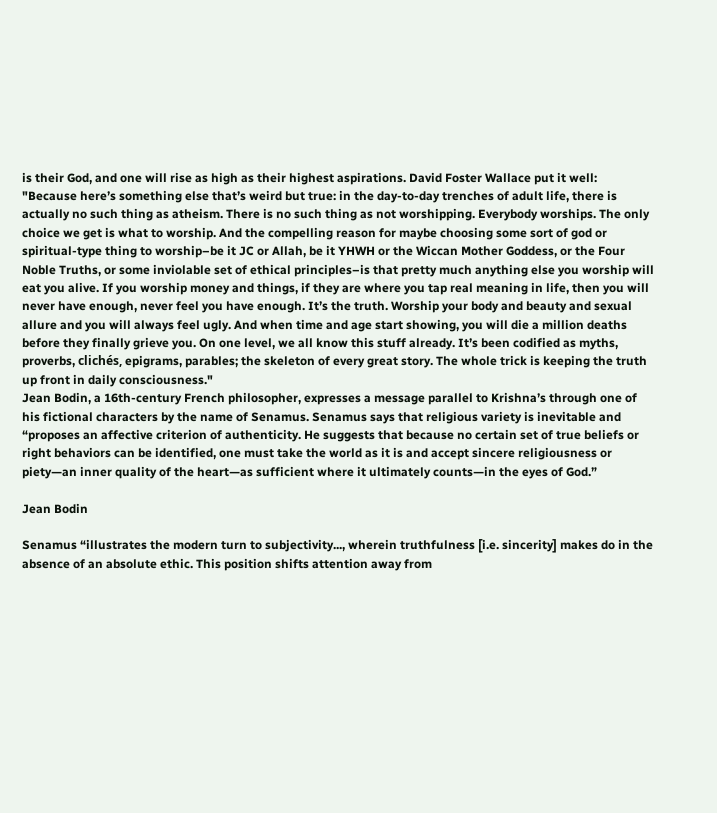is their God, and one will rise as high as their highest aspirations. David Foster Wallace put it well:
"Because here’s something else that’s weird but true: in the day-to-day trenches of adult life, there is actually no such thing as atheism. There is no such thing as not worshipping. Everybody worships. The only choice we get is what to worship. And the compelling reason for maybe choosing some sort of god or spiritual-type thing to worship–be it JC or Allah, be it YHWH or the Wiccan Mother Goddess, or the Four Noble Truths, or some inviolable set of ethical principles–is that pretty much anything else you worship will eat you alive. If you worship money and things, if they are where you tap real meaning in life, then you will never have enough, never feel you have enough. It’s the truth. Worship your body and beauty and sexual allure and you will always feel ugly. And when time and age start showing, you will die a million deaths before they finally grieve you. On one level, we all know this stuff already. It’s been codified as myths, proverbs, clichés, epigrams, parables; the skeleton of every great story. The whole trick is keeping the truth up front in daily consciousness."
Jean Bodin, a 16th-century French philosopher, expresses a message parallel to Krishna’s through one of his fictional characters by the name of Senamus. Senamus says that religious variety is inevitable and “proposes an affective criterion of authenticity. He suggests that because no certain set of true beliefs or right behaviors can be identified, one must take the world as it is and accept sincere religiousness or piety—an inner quality of the heart—as sufficient where it ultimately counts—in the eyes of God.”

Jean Bodin

Senamus “illustrates the modern turn to subjectivity..., wherein truthfulness [i.e. sincerity] makes do in the absence of an absolute ethic. This position shifts attention away from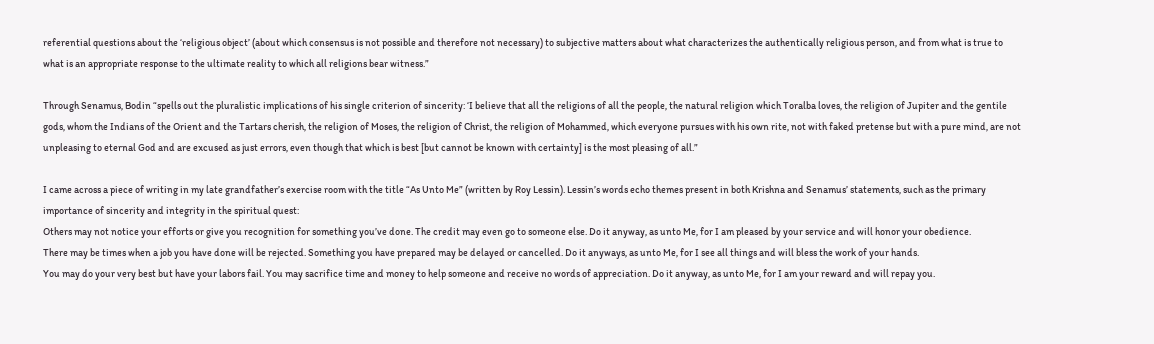referential questions about the ‘religious object’ (about which consensus is not possible and therefore not necessary) to subjective matters about what characterizes the authentically religious person, and from what is true to what is an appropriate response to the ultimate reality to which all religions bear witness.”

Through Senamus, Bodin “spells out the pluralistic implications of his single criterion of sincerity: ‘I believe that all the religions of all the people, the natural religion which Toralba loves, the religion of Jupiter and the gentile gods, whom the Indians of the Orient and the Tartars cherish, the religion of Moses, the religion of Christ, the religion of Mohammed, which everyone pursues with his own rite, not with faked pretense but with a pure mind, are not unpleasing to eternal God and are excused as just errors, even though that which is best [but cannot be known with certainty] is the most pleasing of all.”

I came across a piece of writing in my late grandfather’s exercise room with the title “As Unto Me” (written by Roy Lessin). Lessin’s words echo themes present in both Krishna and Senamus’ statements, such as the primary importance of sincerity and integrity in the spiritual quest:
Others may not notice your efforts or give you recognition for something you’ve done. The credit may even go to someone else. Do it anyway, as unto Me, for I am pleased by your service and will honor your obedience.
There may be times when a job you have done will be rejected. Something you have prepared may be delayed or cancelled. Do it anyways, as unto Me, for I see all things and will bless the work of your hands.
You may do your very best but have your labors fail. You may sacrifice time and money to help someone and receive no words of appreciation. Do it anyway, as unto Me, for I am your reward and will repay you.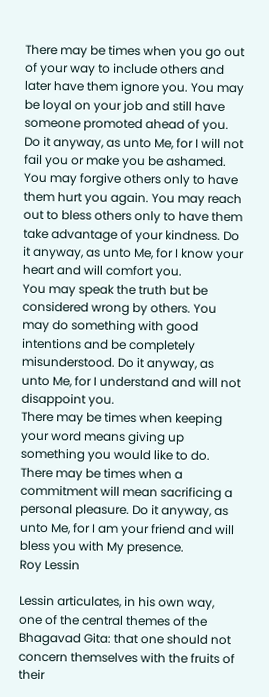There may be times when you go out of your way to include others and later have them ignore you. You may be loyal on your job and still have someone promoted ahead of you. Do it anyway, as unto Me, for I will not fail you or make you be ashamed.
You may forgive others only to have them hurt you again. You may reach out to bless others only to have them take advantage of your kindness. Do it anyway, as unto Me, for I know your heart and will comfort you.
You may speak the truth but be considered wrong by others. You may do something with good intentions and be completely misunderstood. Do it anyway, as unto Me, for I understand and will not disappoint you.
There may be times when keeping your word means giving up something you would like to do. There may be times when a commitment will mean sacrificing a personal pleasure. Do it anyway, as unto Me, for I am your friend and will bless you with My presence.
Roy Lessin

Lessin articulates, in his own way, one of the central themes of the Bhagavad Gita: that one should not concern themselves with the fruits of their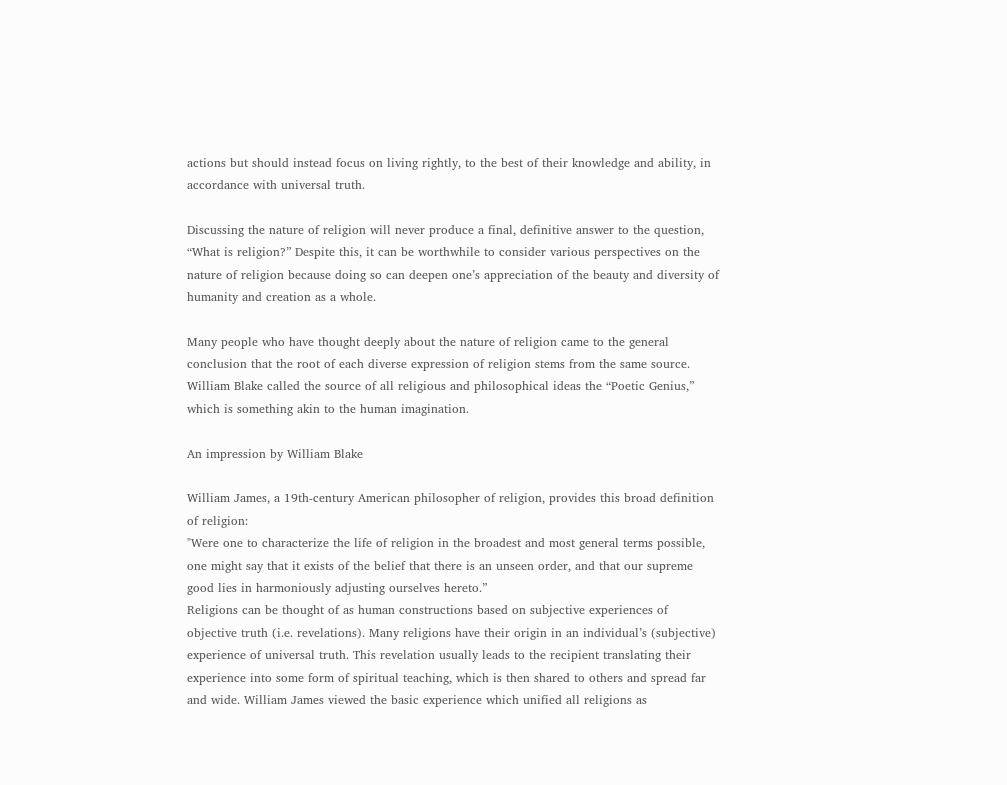actions but should instead focus on living rightly, to the best of their knowledge and ability, in accordance with universal truth.

Discussing the nature of religion will never produce a final, definitive answer to the question, “What is religion?” Despite this, it can be worthwhile to consider various perspectives on the nature of religion because doing so can deepen one’s appreciation of the beauty and diversity of humanity and creation as a whole.

Many people who have thought deeply about the nature of religion came to the general conclusion that the root of each diverse expression of religion stems from the same source. William Blake called the source of all religious and philosophical ideas the “Poetic Genius,” which is something akin to the human imagination.

An impression by William Blake

William James, a 19th-century American philosopher of religion, provides this broad definition of religion:
"Were one to characterize the life of religion in the broadest and most general terms possible, one might say that it exists of the belief that there is an unseen order, and that our supreme good lies in harmoniously adjusting ourselves hereto.”
Religions can be thought of as human constructions based on subjective experiences of objective truth (i.e. revelations). Many religions have their origin in an individual’s (subjective) experience of universal truth. This revelation usually leads to the recipient translating their experience into some form of spiritual teaching, which is then shared to others and spread far and wide. William James viewed the basic experience which unified all religions as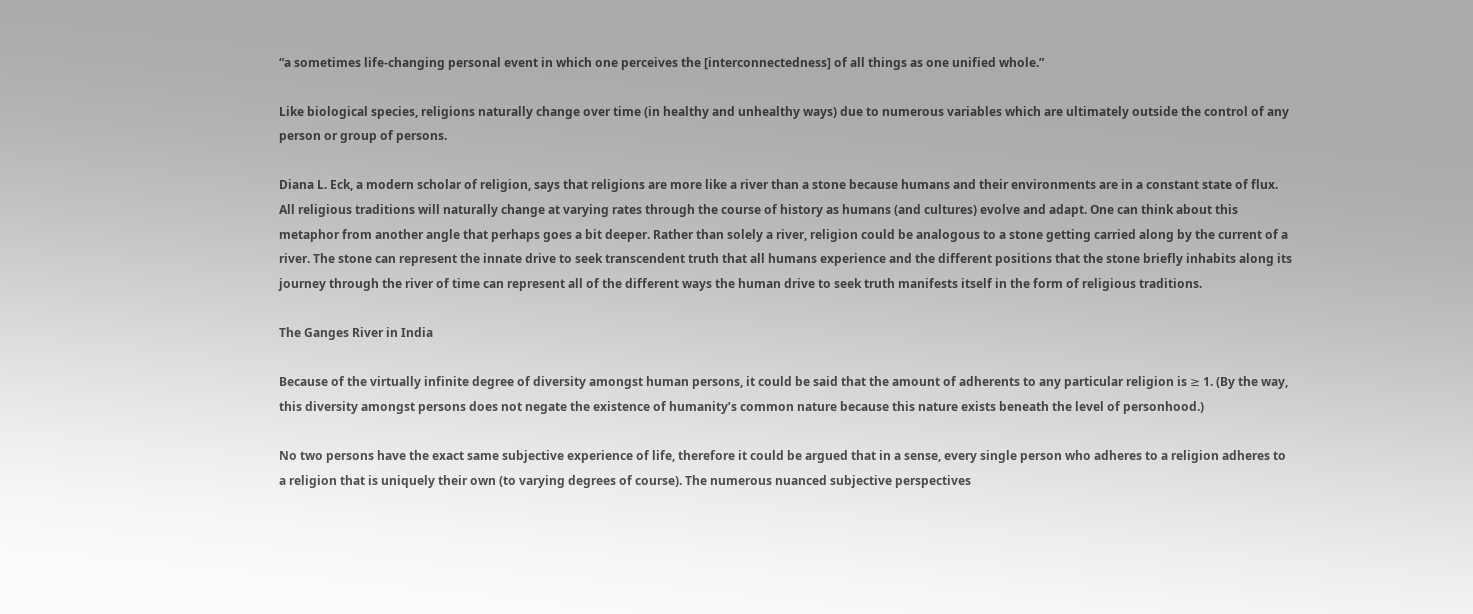“a sometimes life-changing personal event in which one perceives the [interconnectedness] of all things as one unified whole.”

Like biological species, religions naturally change over time (in healthy and unhealthy ways) due to numerous variables which are ultimately outside the control of any person or group of persons.

Diana L. Eck, a modern scholar of religion, says that religions are more like a river than a stone because humans and their environments are in a constant state of flux. All religious traditions will naturally change at varying rates through the course of history as humans (and cultures) evolve and adapt. One can think about this metaphor from another angle that perhaps goes a bit deeper. Rather than solely a river, religion could be analogous to a stone getting carried along by the current of a river. The stone can represent the innate drive to seek transcendent truth that all humans experience and the different positions that the stone briefly inhabits along its journey through the river of time can represent all of the different ways the human drive to seek truth manifests itself in the form of religious traditions.

The Ganges River in India

Because of the virtually infinite degree of diversity amongst human persons, it could be said that the amount of adherents to any particular religion is ≥ 1. (By the way, this diversity amongst persons does not negate the existence of humanity’s common nature because this nature exists beneath the level of personhood.)

No two persons have the exact same subjective experience of life, therefore it could be argued that in a sense, every single person who adheres to a religion adheres to a religion that is uniquely their own (to varying degrees of course). The numerous nuanced subjective perspectives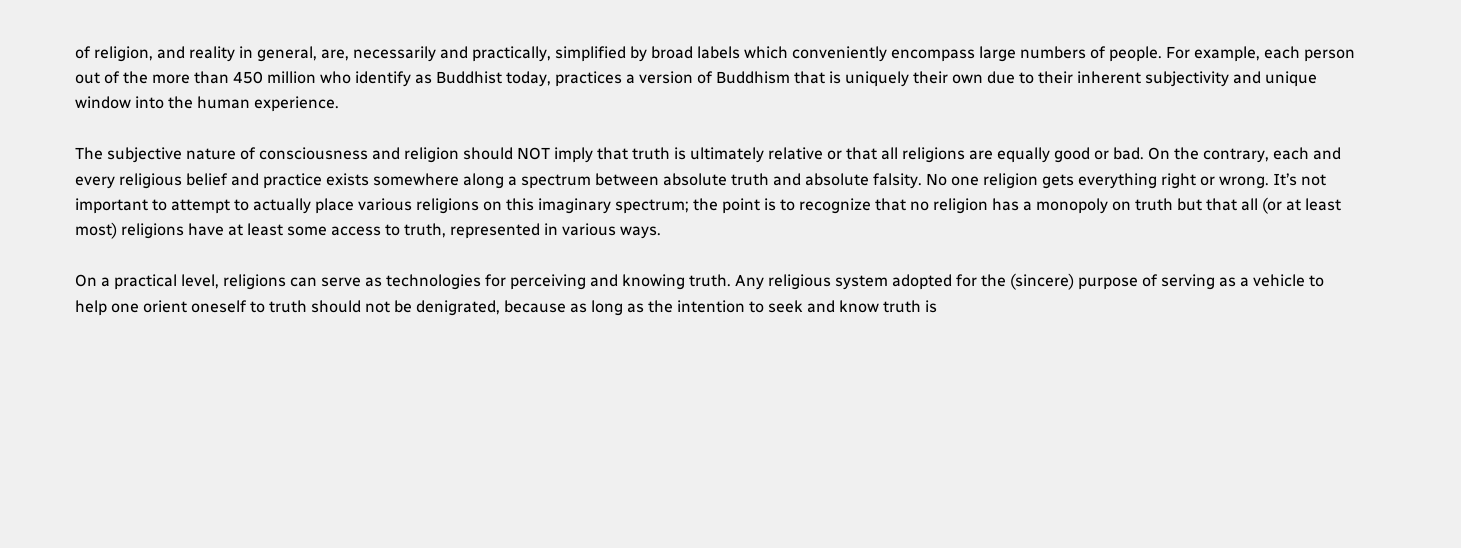of religion, and reality in general, are, necessarily and practically, simplified by broad labels which conveniently encompass large numbers of people. For example, each person out of the more than 450 million who identify as Buddhist today, practices a version of Buddhism that is uniquely their own due to their inherent subjectivity and unique window into the human experience.

The subjective nature of consciousness and religion should NOT imply that truth is ultimately relative or that all religions are equally good or bad. On the contrary, each and every religious belief and practice exists somewhere along a spectrum between absolute truth and absolute falsity. No one religion gets everything right or wrong. It’s not important to attempt to actually place various religions on this imaginary spectrum; the point is to recognize that no religion has a monopoly on truth but that all (or at least most) religions have at least some access to truth, represented in various ways.

On a practical level, religions can serve as technologies for perceiving and knowing truth. Any religious system adopted for the (sincere) purpose of serving as a vehicle to help one orient oneself to truth should not be denigrated, because as long as the intention to seek and know truth is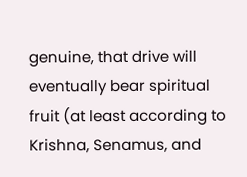genuine, that drive will eventually bear spiritual fruit (at least according to Krishna, Senamus, and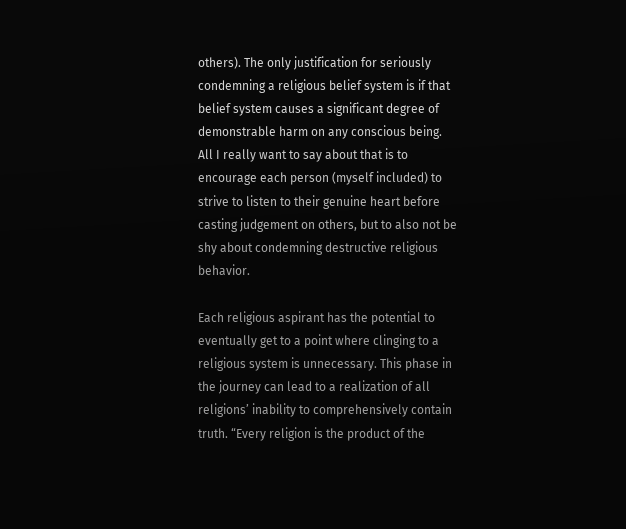others). The only justification for seriously condemning a religious belief system is if that belief system causes a significant degree of demonstrable harm on any conscious being. All I really want to say about that is to encourage each person (myself included) to strive to listen to their genuine heart before casting judgement on others, but to also not be shy about condemning destructive religious behavior.

Each religious aspirant has the potential to eventually get to a point where clinging to a religious system is unnecessary. This phase in the journey can lead to a realization of all religions’ inability to comprehensively contain truth. “Every religion is the product of the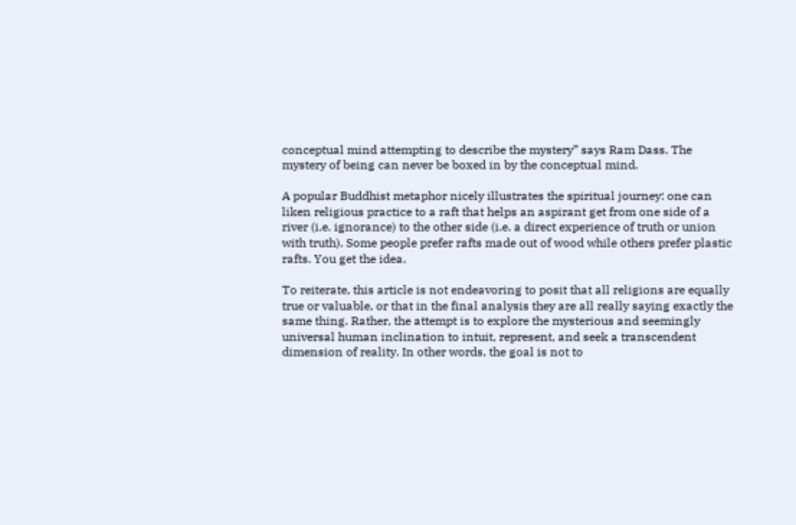conceptual mind attempting to describe the mystery” says Ram Dass. The mystery of being can never be boxed in by the conceptual mind.

A popular Buddhist metaphor nicely illustrates the spiritual journey: one can liken religious practice to a raft that helps an aspirant get from one side of a river (i.e. ignorance) to the other side (i.e. a direct experience of truth or union with truth). Some people prefer rafts made out of wood while others prefer plastic rafts. You get the idea.

To reiterate, this article is not endeavoring to posit that all religions are equally true or valuable, or that in the final analysis they are all really saying exactly the same thing. Rather, the attempt is to explore the mysterious and seemingly universal human inclination to intuit, represent, and seek a transcendent dimension of reality. In other words, the goal is not to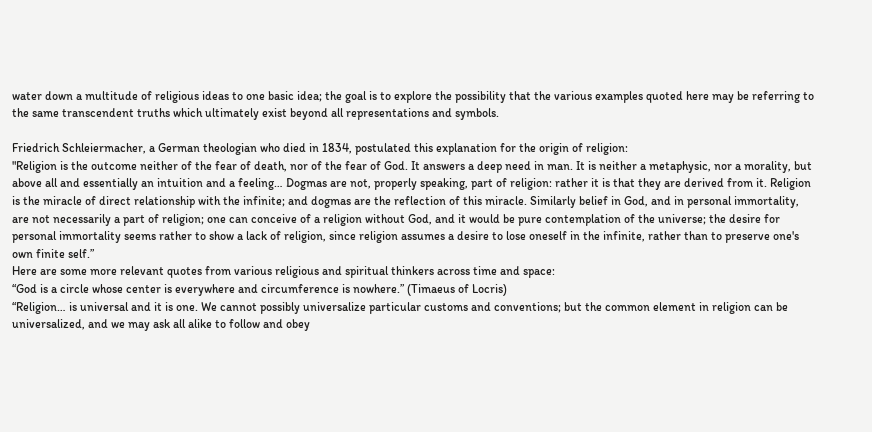water down a multitude of religious ideas to one basic idea; the goal is to explore the possibility that the various examples quoted here may be referring to the same transcendent truths which ultimately exist beyond all representations and symbols.

Friedrich Schleiermacher, a German theologian who died in 1834, postulated this explanation for the origin of religion:
"Religion is the outcome neither of the fear of death, nor of the fear of God. It answers a deep need in man. It is neither a metaphysic, nor a morality, but above all and essentially an intuition and a feeling… Dogmas are not, properly speaking, part of religion: rather it is that they are derived from it. Religion is the miracle of direct relationship with the infinite; and dogmas are the reflection of this miracle. Similarly belief in God, and in personal immortality, are not necessarily a part of religion; one can conceive of a religion without God, and it would be pure contemplation of the universe; the desire for personal immortality seems rather to show a lack of religion, since religion assumes a desire to lose oneself in the infinite, rather than to preserve one's own finite self.”
Here are some more relevant quotes from various religious and spiritual thinkers across time and space:
“God is a circle whose center is everywhere and circumference is nowhere.” (Timaeus of Locris)
“Religion… is universal and it is one. We cannot possibly universalize particular customs and conventions; but the common element in religion can be universalized, and we may ask all alike to follow and obey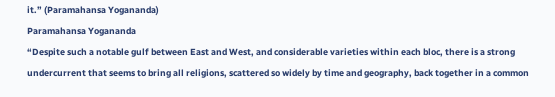it.” (Paramahansa Yogananda)
Paramahansa Yogananda
“Despite such a notable gulf between East and West, and considerable varieties within each bloc, there is a strong undercurrent that seems to bring all religions, scattered so widely by time and geography, back together in a common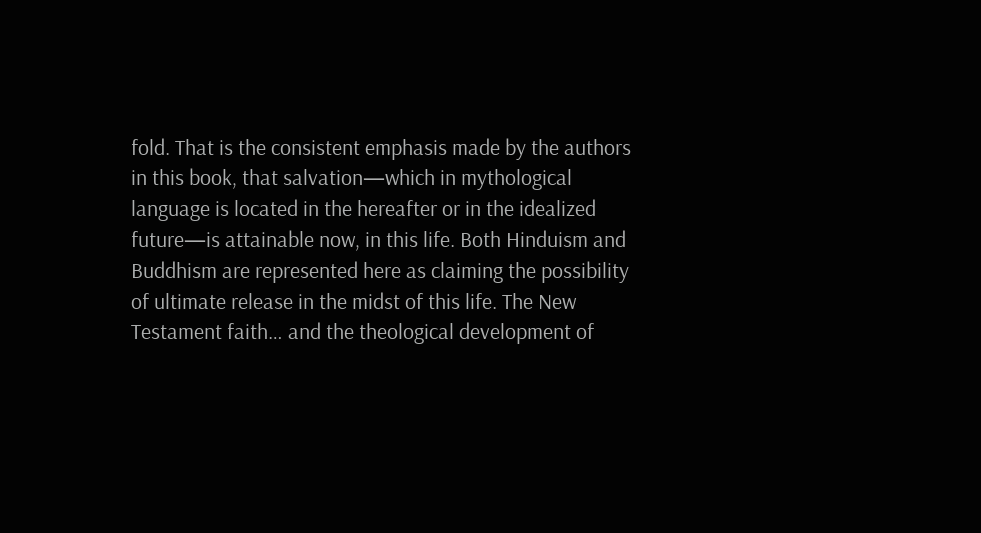fold. That is the consistent emphasis made by the authors in this book, that salvation—which in mythological language is located in the hereafter or in the idealized future—is attainable now, in this life. Both Hinduism and Buddhism are represented here as claiming the possibility of ultimate release in the midst of this life. The New Testament faith… and the theological development of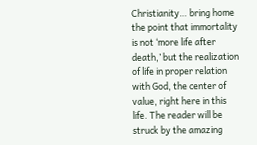Christianity… bring home the point that immortality is not ‘more life after death,’ but the realization of life in proper relation with God, the center of value, right here in this life. The reader will be struck by the amazing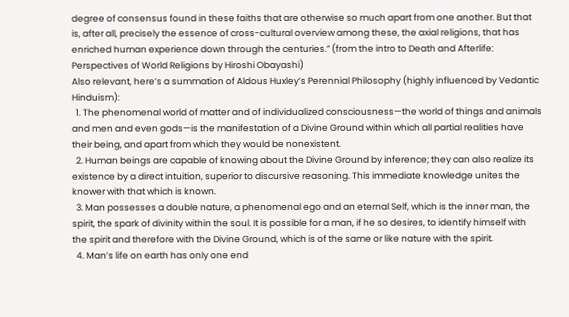degree of consensus found in these faiths that are otherwise so much apart from one another. But that is, after all, precisely the essence of cross-cultural overview among these, the axial religions, that has enriched human experience down through the centuries.” (from the intro to Death and Afterlife: Perspectives of World Religions by Hiroshi Obayashi)
Also relevant, here’s a summation of Aldous Huxley’s Perennial Philosophy (highly influenced by Vedantic Hinduism):
  1. The phenomenal world of matter and of individualized consciousness—the world of things and animals and men and even gods—is the manifestation of a Divine Ground within which all partial realities have their being, and apart from which they would be nonexistent.
  2. Human beings are capable of knowing about the Divine Ground by inference; they can also realize its existence by a direct intuition, superior to discursive reasoning. This immediate knowledge unites the knower with that which is known.
  3. Man possesses a double nature, a phenomenal ego and an eternal Self, which is the inner man, the spirit, the spark of divinity within the soul. It is possible for a man, if he so desires, to identify himself with the spirit and therefore with the Divine Ground, which is of the same or like nature with the spirit.
  4. Man’s life on earth has only one end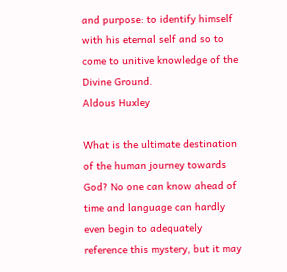and purpose: to identify himself with his eternal self and so to come to unitive knowledge of the Divine Ground.
Aldous Huxley

What is the ultimate destination of the human journey towards God? No one can know ahead of time and language can hardly even begin to adequately reference this mystery, but it may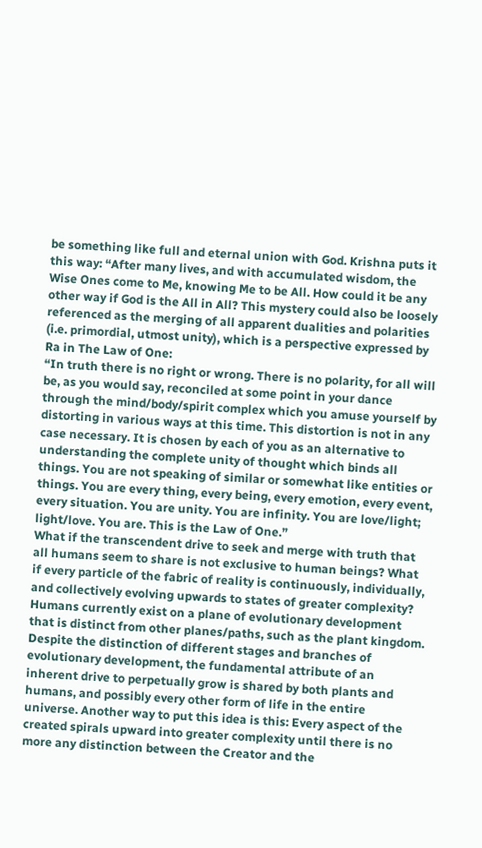be something like full and eternal union with God. Krishna puts it this way: “After many lives, and with accumulated wisdom, the Wise Ones come to Me, knowing Me to be All. How could it be any other way if God is the All in All? This mystery could also be loosely referenced as the merging of all apparent dualities and polarities (i.e. primordial, utmost unity), which is a perspective expressed by Ra in The Law of One:
“In truth there is no right or wrong. There is no polarity, for all will be, as you would say, reconciled at some point in your dance through the mind/body/spirit complex which you amuse yourself by distorting in various ways at this time. This distortion is not in any case necessary. It is chosen by each of you as an alternative to understanding the complete unity of thought which binds all things. You are not speaking of similar or somewhat like entities or things. You are every thing, every being, every emotion, every event, every situation. You are unity. You are infinity. You are love/light; light/love. You are. This is the Law of One.”
What if the transcendent drive to seek and merge with truth that all humans seem to share is not exclusive to human beings? What if every particle of the fabric of reality is continuously, individually, and collectively evolving upwards to states of greater complexity? Humans currently exist on a plane of evolutionary development that is distinct from other planes/paths, such as the plant kingdom. Despite the distinction of different stages and branches of evolutionary development, the fundamental attribute of an inherent drive to perpetually grow is shared by both plants and humans, and possibly every other form of life in the entire universe. Another way to put this idea is this: Every aspect of the created spirals upward into greater complexity until there is no more any distinction between the Creator and the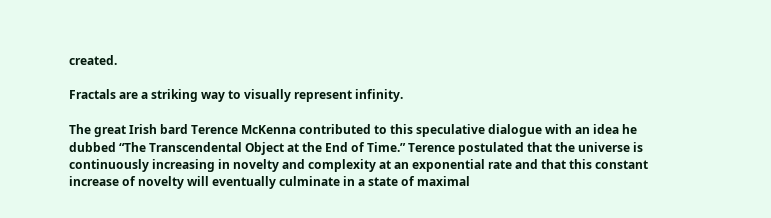created.

Fractals are a striking way to visually represent infinity.

The great Irish bard Terence McKenna contributed to this speculative dialogue with an idea he dubbed “The Transcendental Object at the End of Time.” Terence postulated that the universe is continuously increasing in novelty and complexity at an exponential rate and that this constant increase of novelty will eventually culminate in a state of maximal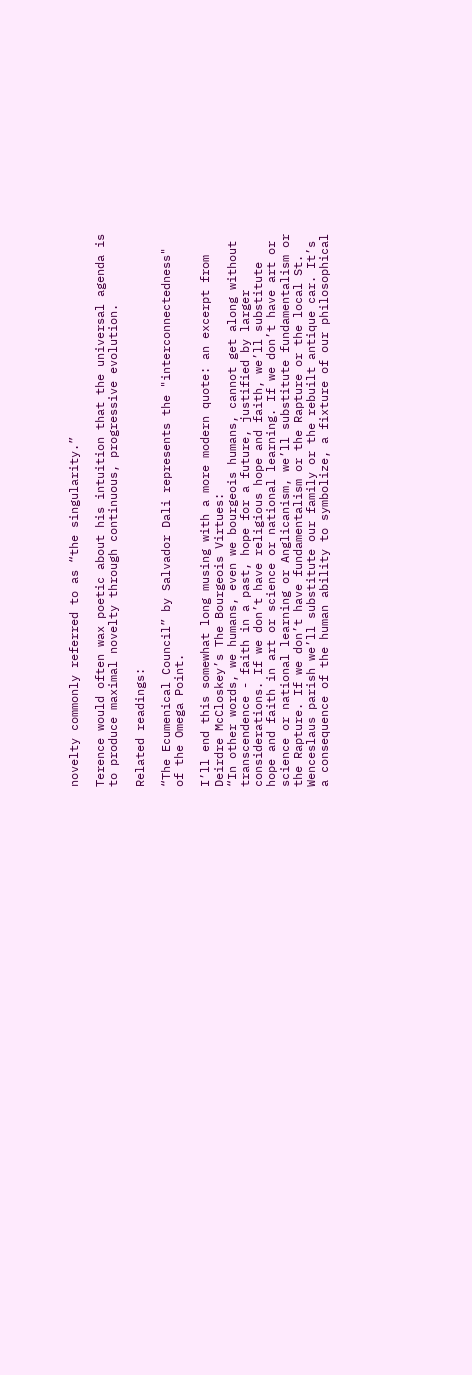novelty commonly referred to as “the singularity.”

Terence would often wax poetic about his intuition that the universal agenda is to produce maximal novelty through continuous, progressive evolution.

Related readings:

“The Ecumenical Council” by Salvador Dali represents the "interconnectedness" of the Omega Point.

I’ll end this somewhat long musing with a more modern quote: an excerpt from Deirdre McCloskey’s The Bourgeois Virtues:
“In other words, we humans, even we bourgeois humans, cannot get along without transcendence - faith in a past, hope for a future, justified by larger considerations. If we don’t have religious hope and faith, we’ll substitute hope and faith in art or science or national learning. If we don’t have art or science or national learning or Anglicanism, we’ll substitute fundamentalism or the Rapture. If we don’t have fundamentalism or the Rapture or the local St. Wenceslaus parish we’ll substitute our family or the rebuilt antique car. It’s a consequence of the human ability to symbolize, a fixture of our philosophical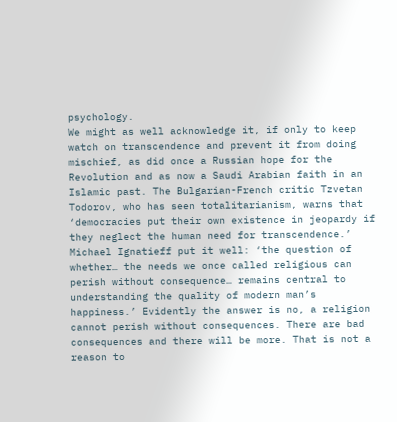psychology.
We might as well acknowledge it, if only to keep watch on transcendence and prevent it from doing mischief, as did once a Russian hope for the Revolution and as now a Saudi Arabian faith in an Islamic past. The Bulgarian-French critic Tzvetan Todorov, who has seen totalitarianism, warns that ‘democracies put their own existence in jeopardy if they neglect the human need for transcendence.’ Michael Ignatieff put it well: ‘the question of whether… the needs we once called religious can perish without consequence… remains central to understanding the quality of modern man’s happiness.’ Evidently the answer is no, a religion cannot perish without consequences. There are bad consequences and there will be more. That is not a reason to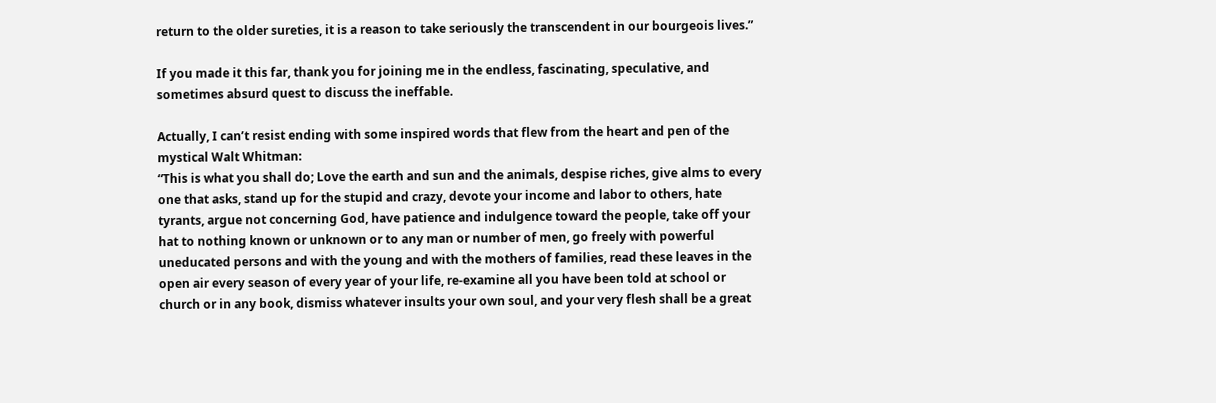return to the older sureties, it is a reason to take seriously the transcendent in our bourgeois lives.”

If you made it this far, thank you for joining me in the endless, fascinating, speculative, and sometimes absurd quest to discuss the ineffable.

Actually, I can’t resist ending with some inspired words that flew from the heart and pen of the mystical Walt Whitman:
“This is what you shall do; Love the earth and sun and the animals, despise riches, give alms to every one that asks, stand up for the stupid and crazy, devote your income and labor to others, hate tyrants, argue not concerning God, have patience and indulgence toward the people, take off your hat to nothing known or unknown or to any man or number of men, go freely with powerful uneducated persons and with the young and with the mothers of families, read these leaves in the open air every season of every year of your life, re-examine all you have been told at school or church or in any book, dismiss whatever insults your own soul, and your very flesh shall be a great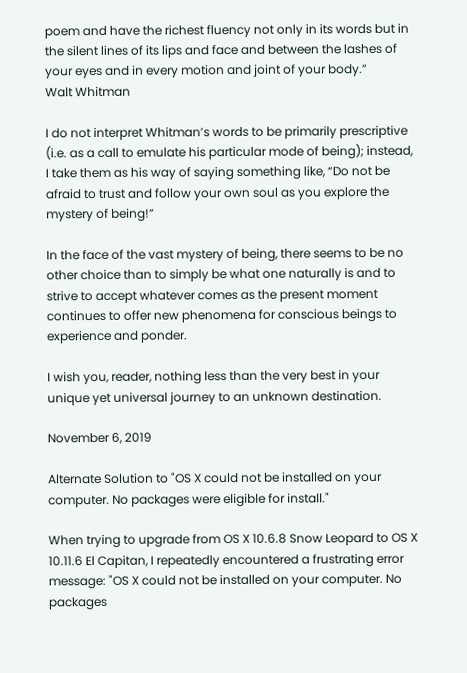poem and have the richest fluency not only in its words but in the silent lines of its lips and face and between the lashes of your eyes and in every motion and joint of your body.”
Walt Whitman

I do not interpret Whitman’s words to be primarily prescriptive (i.e. as a call to emulate his particular mode of being); instead, I take them as his way of saying something like, “Do not be afraid to trust and follow your own soul as you explore the mystery of being!”

In the face of the vast mystery of being, there seems to be no other choice than to simply be what one naturally is and to strive to accept whatever comes as the present moment continues to offer new phenomena for conscious beings to experience and ponder.

I wish you, reader, nothing less than the very best in your unique yet universal journey to an unknown destination.

November 6, 2019

Alternate Solution to "OS X could not be installed on your computer. No packages were eligible for install."

When trying to upgrade from OS X 10.6.8 Snow Leopard to OS X 10.11.6 El Capitan, I repeatedly encountered a frustrating error message: "OS X could not be installed on your computer. No packages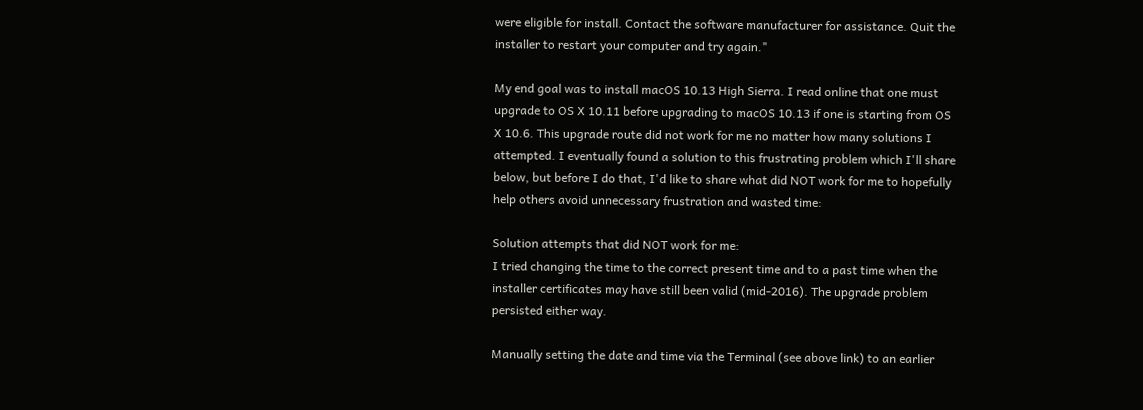were eligible for install. Contact the software manufacturer for assistance. Quit the installer to restart your computer and try again."

My end goal was to install macOS 10.13 High Sierra. I read online that one must upgrade to OS X 10.11 before upgrading to macOS 10.13 if one is starting from OS X 10.6. This upgrade route did not work for me no matter how many solutions I attempted. I eventually found a solution to this frustrating problem which I'll share below, but before I do that, I'd like to share what did NOT work for me to hopefully help others avoid unnecessary frustration and wasted time:

Solution attempts that did NOT work for me:
I tried changing the time to the correct present time and to a past time when the installer certificates may have still been valid (mid-2016). The upgrade problem persisted either way.

Manually setting the date and time via the Terminal (see above link) to an earlier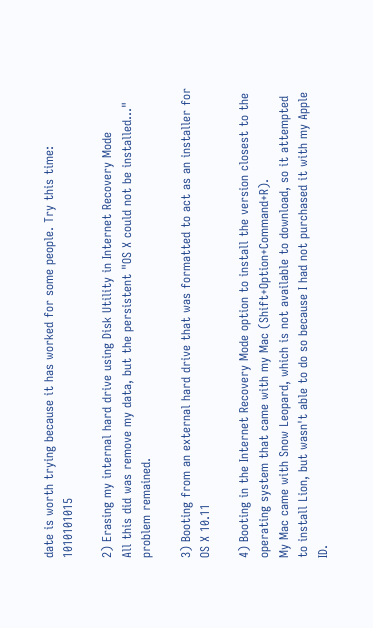date is worth trying because it has worked for some people. Try this time: 1010101015

2) Erasing my internal hard drive using Disk Utility in Internet Recovery Mode
All this did was remove my data, but the persistent "OS X could not be installed..." problem remained.

3) Booting from an external hard drive that was formatted to act as an installer for OS X 10.11

4) Booting in the Internet Recovery Mode option to install the version closest to the operating system that came with my Mac (Shift+Option+Command+R).
My Mac came with Snow Leopard, which is not available to download, so it attempted to install Lion, but wasn't able to do so because I had not purchased it with my Apple ID.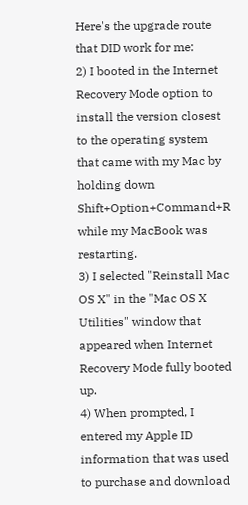Here's the upgrade route that DID work for me:
2) I booted in the Internet Recovery Mode option to install the version closest to the operating system that came with my Mac by holding down Shift+Option+Command+R while my MacBook was restarting.
3) I selected "Reinstall Mac OS X" in the "Mac OS X Utilities" window that appeared when Internet Recovery Mode fully booted up.
4) When prompted, I entered my Apple ID information that was used to purchase and download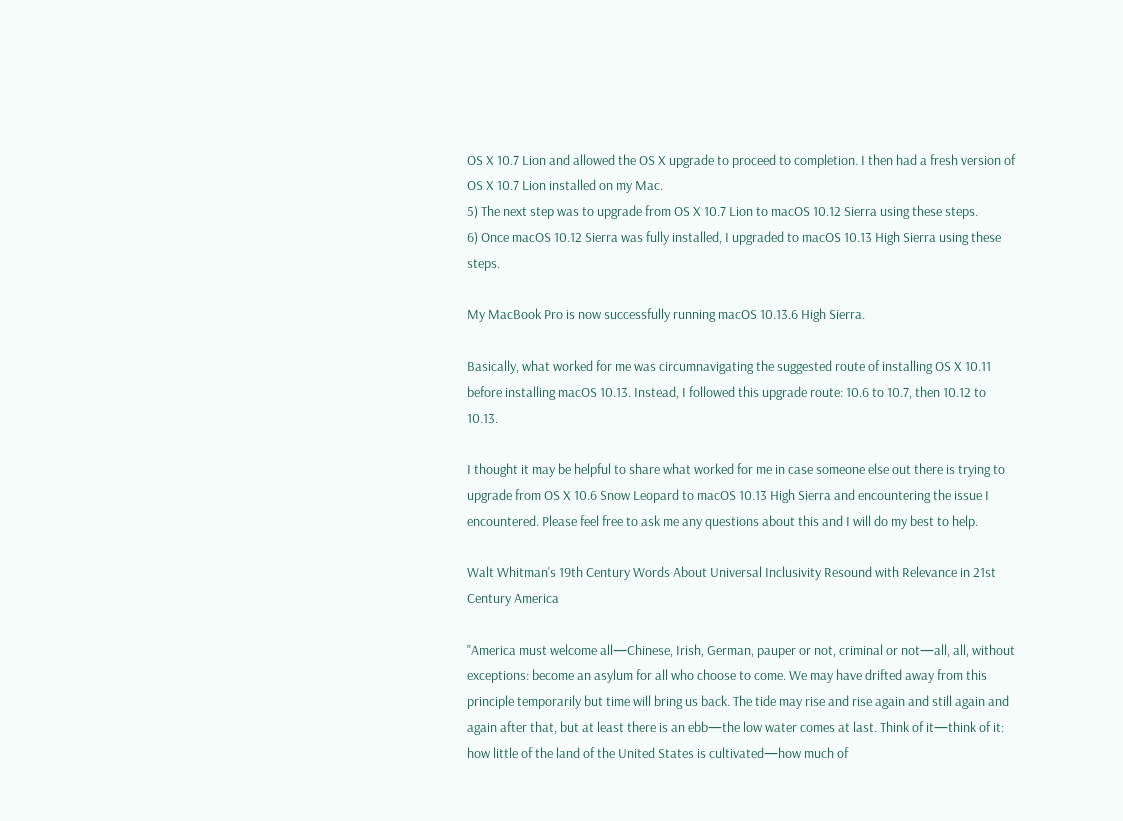OS X 10.7 Lion and allowed the OS X upgrade to proceed to completion. I then had a fresh version of OS X 10.7 Lion installed on my Mac.
5) The next step was to upgrade from OS X 10.7 Lion to macOS 10.12 Sierra using these steps.
6) Once macOS 10.12 Sierra was fully installed, I upgraded to macOS 10.13 High Sierra using these steps.

My MacBook Pro is now successfully running macOS 10.13.6 High Sierra.

Basically, what worked for me was circumnavigating the suggested route of installing OS X 10.11 before installing macOS 10.13. Instead, I followed this upgrade route: 10.6 to 10.7, then 10.12 to 10.13.

I thought it may be helpful to share what worked for me in case someone else out there is trying to upgrade from OS X 10.6 Snow Leopard to macOS 10.13 High Sierra and encountering the issue I encountered. Please feel free to ask me any questions about this and I will do my best to help.

Walt Whitman's 19th Century Words About Universal Inclusivity Resound with Relevance in 21st Century America

"America must welcome all—Chinese, Irish, German, pauper or not, criminal or not—all, all, without exceptions: become an asylum for all who choose to come. We may have drifted away from this principle temporarily but time will bring us back. The tide may rise and rise again and still again and again after that, but at least there is an ebb—the low water comes at last. Think of it—think of it: how little of the land of the United States is cultivated—how much of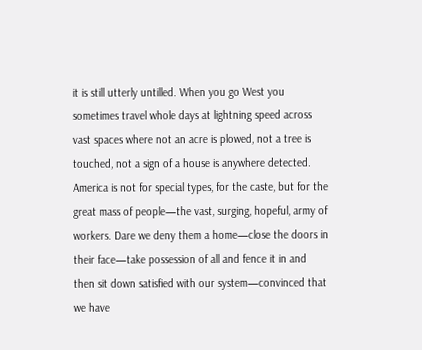it is still utterly untilled. When you go West you sometimes travel whole days at lightning speed across vast spaces where not an acre is plowed, not a tree is touched, not a sign of a house is anywhere detected. America is not for special types, for the caste, but for the great mass of people—the vast, surging, hopeful, army of workers. Dare we deny them a home—close the doors in their face—take possession of all and fence it in and then sit down satisfied with our system—convinced that we have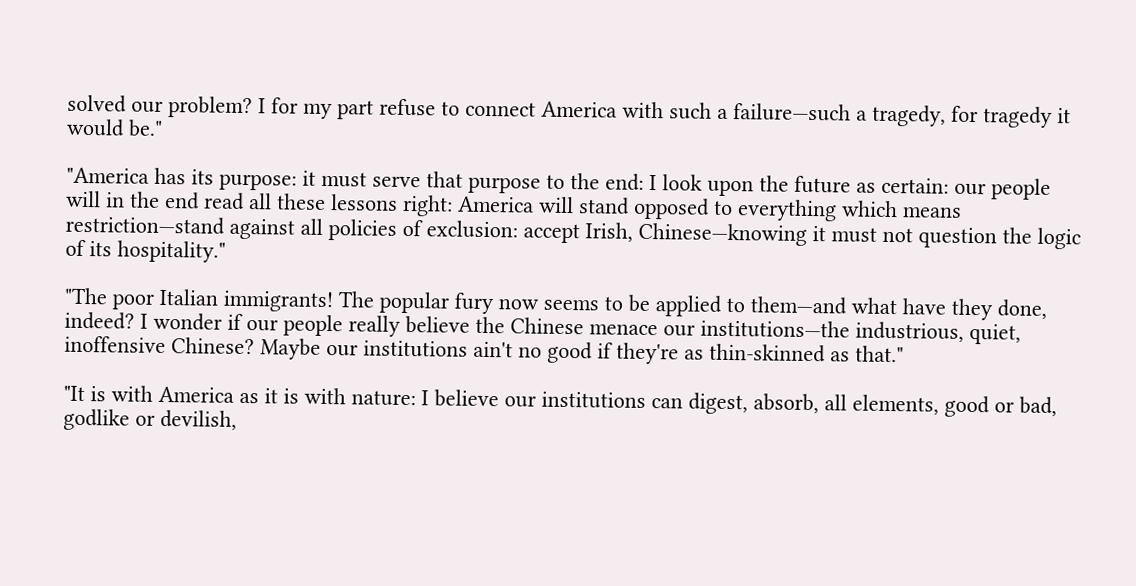solved our problem? I for my part refuse to connect America with such a failure—such a tragedy, for tragedy it would be."

"America has its purpose: it must serve that purpose to the end: I look upon the future as certain: our people will in the end read all these lessons right: America will stand opposed to everything which means restriction—stand against all policies of exclusion: accept Irish, Chinese—knowing it must not question the logic of its hospitality."

"The poor Italian immigrants! The popular fury now seems to be applied to them—and what have they done, indeed? I wonder if our people really believe the Chinese menace our institutions—the industrious, quiet, inoffensive Chinese? Maybe our institutions ain't no good if they're as thin-skinned as that."

"It is with America as it is with nature: I believe our institutions can digest, absorb, all elements, good or bad, godlike or devilish,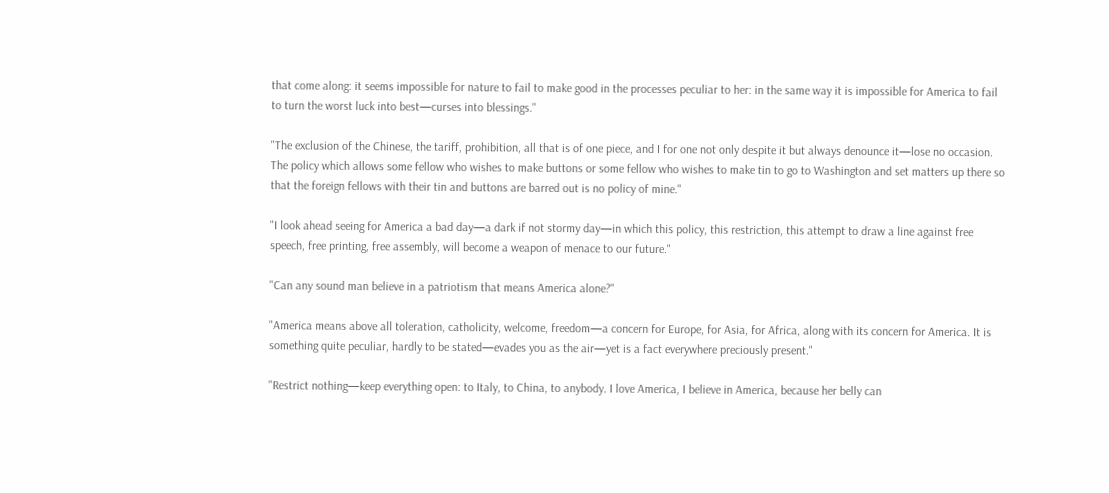that come along: it seems impossible for nature to fail to make good in the processes peculiar to her: in the same way it is impossible for America to fail to turn the worst luck into best—curses into blessings."

"The exclusion of the Chinese, the tariff, prohibition, all that is of one piece, and I for one not only despite it but always denounce it—lose no occasion. The policy which allows some fellow who wishes to make buttons or some fellow who wishes to make tin to go to Washington and set matters up there so that the foreign fellows with their tin and buttons are barred out is no policy of mine."

"I look ahead seeing for America a bad day—a dark if not stormy day—in which this policy, this restriction, this attempt to draw a line against free speech, free printing, free assembly, will become a weapon of menace to our future."

"Can any sound man believe in a patriotism that means America alone?"

"America means above all toleration, catholicity, welcome, freedom—a concern for Europe, for Asia, for Africa, along with its concern for America. It is something quite peculiar, hardly to be stated—evades you as the air—yet is a fact everywhere preciously present."

"Restrict nothing—keep everything open: to Italy, to China, to anybody. I love America, I believe in America, because her belly can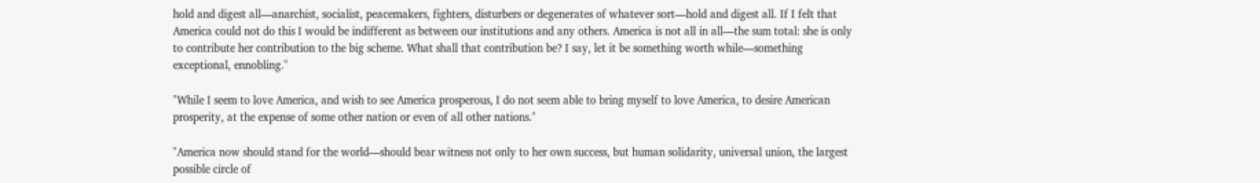hold and digest all—anarchist, socialist, peacemakers, fighters, disturbers or degenerates of whatever sort—hold and digest all. If I felt that America could not do this I would be indifferent as between our institutions and any others. America is not all in all—the sum total: she is only to contribute her contribution to the big scheme. What shall that contribution be? I say, let it be something worth while—something exceptional, ennobling."

"While I seem to love America, and wish to see America prosperous, I do not seem able to bring myself to love America, to desire American prosperity, at the expense of some other nation or even of all other nations."

"America now should stand for the world—should bear witness not only to her own success, but human solidarity, universal union, the largest possible circle of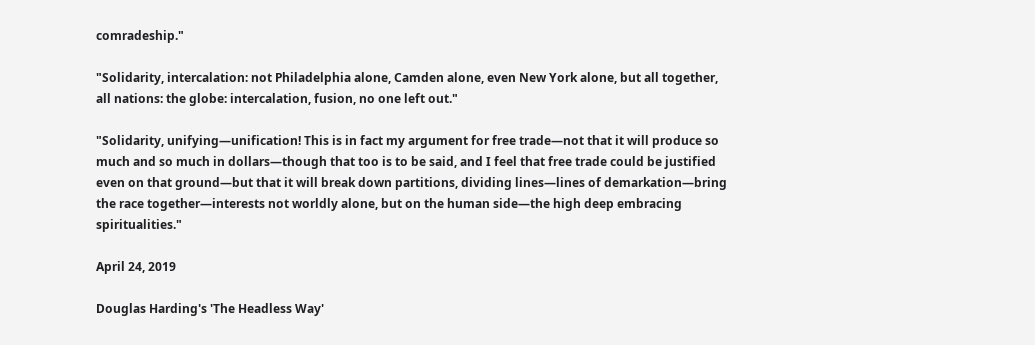comradeship."

"Solidarity, intercalation: not Philadelphia alone, Camden alone, even New York alone, but all together, all nations: the globe: intercalation, fusion, no one left out."

"Solidarity, unifying—unification! This is in fact my argument for free trade—not that it will produce so much and so much in dollars—though that too is to be said, and I feel that free trade could be justified even on that ground—but that it will break down partitions, dividing lines—lines of demarkation—bring the race together—interests not worldly alone, but on the human side—the high deep embracing spiritualities."

April 24, 2019

Douglas Harding's 'The Headless Way'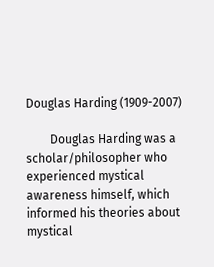Douglas Harding (1909-2007)

        Douglas Harding was a scholar/philosopher who experienced mystical awareness himself, which informed his theories about mystical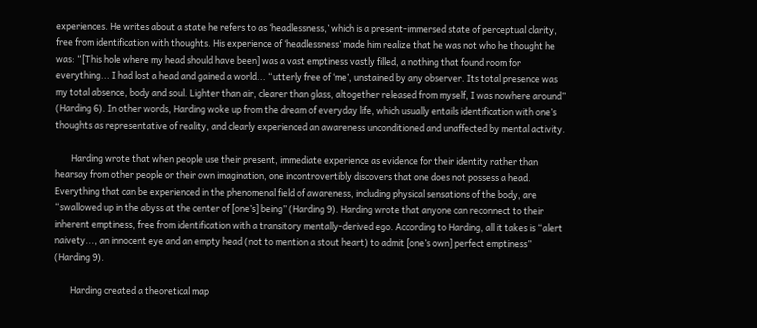experiences. He writes about a state he refers to as ‘headlessness,’ which is a present-immersed state of perceptual clarity, free from identification with thoughts. His experience of ‘headlessness’ made him realize that he was not who he thought he was: “[This hole where my head should have been] was a vast emptiness vastly filled, a nothing that found room for everything... I had lost a head and gained a world... “utterly free of ‘me’, unstained by any observer. Its total presence was my total absence, body and soul. Lighter than air, clearer than glass, altogether released from myself, I was nowhere around” (Harding 6). In other words, Harding woke up from the dream of everyday life, which usually entails identification with one’s thoughts as representative of reality, and clearly experienced an awareness unconditioned and unaffected by mental activity.

        Harding wrote that when people use their present, immediate experience as evidence for their identity rather than hearsay from other people or their own imagination, one incontrovertibly discovers that one does not possess a head. Everything that can be experienced in the phenomenal field of awareness, including physical sensations of the body, are “swallowed up in the abyss at the center of [one’s] being” (Harding 9). Harding wrote that anyone can reconnect to their inherent emptiness, free from identification with a transitory mentally-derived ego. According to Harding, all it takes is “alert naivety..., an innocent eye and an empty head (not to mention a stout heart) to admit [one’s own] perfect emptiness” (Harding 9).

        Harding created a theoretical map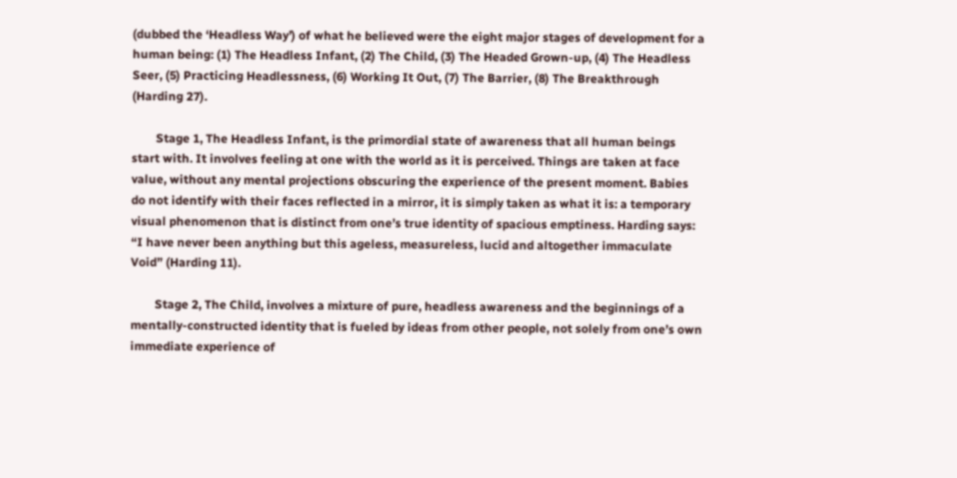(dubbed the ‘Headless Way’) of what he believed were the eight major stages of development for a human being: (1) The Headless Infant, (2) The Child, (3) The Headed Grown-up, (4) The Headless Seer, (5) Practicing Headlessness, (6) Working It Out, (7) The Barrier, (8) The Breakthrough (Harding 27).

        Stage 1, The Headless Infant, is the primordial state of awareness that all human beings start with. It involves feeling at one with the world as it is perceived. Things are taken at face value, without any mental projections obscuring the experience of the present moment. Babies do not identify with their faces reflected in a mirror, it is simply taken as what it is: a temporary visual phenomenon that is distinct from one’s true identity of spacious emptiness. Harding says: “I have never been anything but this ageless, measureless, lucid and altogether immaculate Void” (Harding 11).

        Stage 2, The Child, involves a mixture of pure, headless awareness and the beginnings of a mentally-constructed identity that is fueled by ideas from other people, not solely from one’s own immediate experience of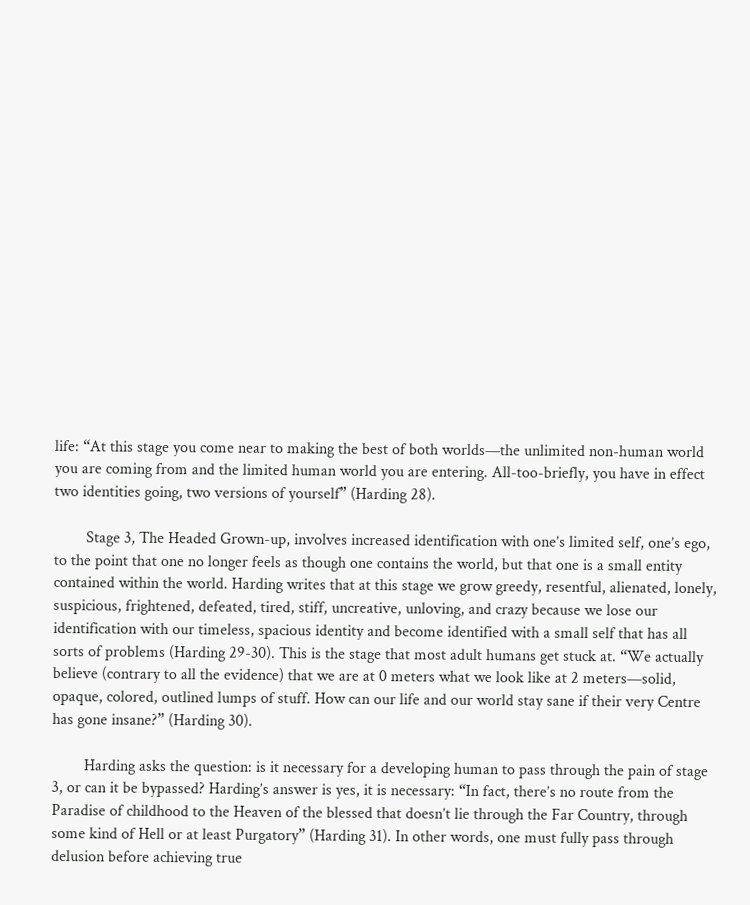life: “At this stage you come near to making the best of both worlds—the unlimited non-human world you are coming from and the limited human world you are entering. All-too-briefly, you have in effect two identities going, two versions of yourself” (Harding 28).

        Stage 3, The Headed Grown-up, involves increased identification with one’s limited self, one’s ego, to the point that one no longer feels as though one contains the world, but that one is a small entity contained within the world. Harding writes that at this stage we grow greedy, resentful, alienated, lonely, suspicious, frightened, defeated, tired, stiff, uncreative, unloving, and crazy because we lose our identification with our timeless, spacious identity and become identified with a small self that has all sorts of problems (Harding 29-30). This is the stage that most adult humans get stuck at. “We actually believe (contrary to all the evidence) that we are at 0 meters what we look like at 2 meters—solid, opaque, colored, outlined lumps of stuff. How can our life and our world stay sane if their very Centre has gone insane?” (Harding 30).

        Harding asks the question: is it necessary for a developing human to pass through the pain of stage 3, or can it be bypassed? Harding’s answer is yes, it is necessary: “In fact, there’s no route from the Paradise of childhood to the Heaven of the blessed that doesn’t lie through the Far Country, through some kind of Hell or at least Purgatory” (Harding 31). In other words, one must fully pass through delusion before achieving true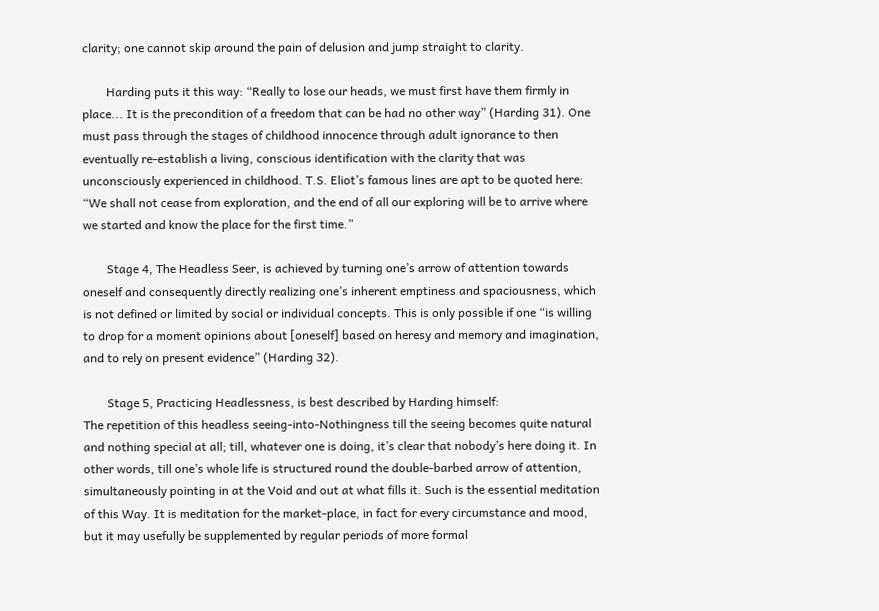clarity; one cannot skip around the pain of delusion and jump straight to clarity.

        Harding puts it this way: “Really to lose our heads, we must first have them firmly in place... It is the precondition of a freedom that can be had no other way” (Harding 31). One must pass through the stages of childhood innocence through adult ignorance to then eventually re-establish a living, conscious identification with the clarity that was unconsciously experienced in childhood. T.S. Eliot’s famous lines are apt to be quoted here: “We shall not cease from exploration, and the end of all our exploring will be to arrive where we started and know the place for the first time.”

        Stage 4, The Headless Seer, is achieved by turning one’s arrow of attention towards oneself and consequently directly realizing one’s inherent emptiness and spaciousness, which is not defined or limited by social or individual concepts. This is only possible if one “is willing to drop for a moment opinions about [oneself] based on heresy and memory and imagination, and to rely on present evidence” (Harding 32).

        Stage 5, Practicing Headlessness, is best described by Harding himself:
The repetition of this headless seeing-into-Nothingness till the seeing becomes quite natural and nothing special at all; till, whatever one is doing, it’s clear that nobody’s here doing it. In other words, till one’s whole life is structured round the double-barbed arrow of attention, simultaneously pointing in at the Void and out at what fills it. Such is the essential meditation of this Way. It is meditation for the market-place, in fact for every circumstance and mood, but it may usefully be supplemented by regular periods of more formal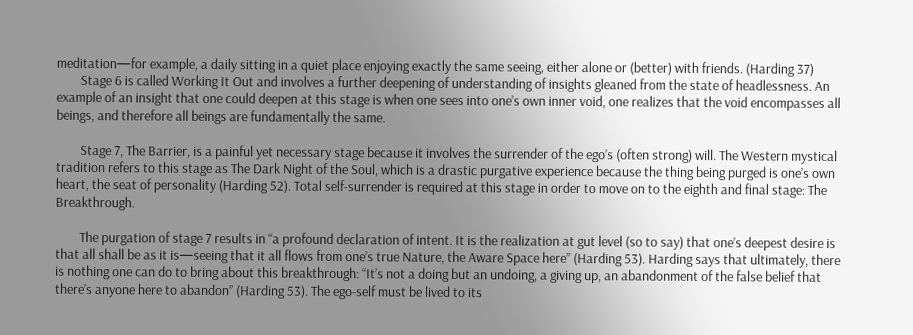meditation—for example, a daily sitting in a quiet place enjoying exactly the same seeing, either alone or (better) with friends. (Harding 37)
        Stage 6 is called Working It Out and involves a further deepening of understanding of insights gleaned from the state of headlessness. An example of an insight that one could deepen at this stage is when one sees into one’s own inner void, one realizes that the void encompasses all beings, and therefore all beings are fundamentally the same.

        Stage 7, The Barrier, is a painful yet necessary stage because it involves the surrender of the ego’s (often strong) will. The Western mystical tradition refers to this stage as The Dark Night of the Soul, which is a drastic purgative experience because the thing being purged is one’s own heart, the seat of personality (Harding 52). Total self-surrender is required at this stage in order to move on to the eighth and final stage: The Breakthrough.

        The purgation of stage 7 results in “a profound declaration of intent. It is the realization at gut level (so to say) that one’s deepest desire is that all shall be as it is—seeing that it all flows from one’s true Nature, the Aware Space here” (Harding 53). Harding says that ultimately, there is nothing one can do to bring about this breakthrough: “It’s not a doing but an undoing, a giving up, an abandonment of the false belief that there’s anyone here to abandon” (Harding 53). The ego-self must be lived to its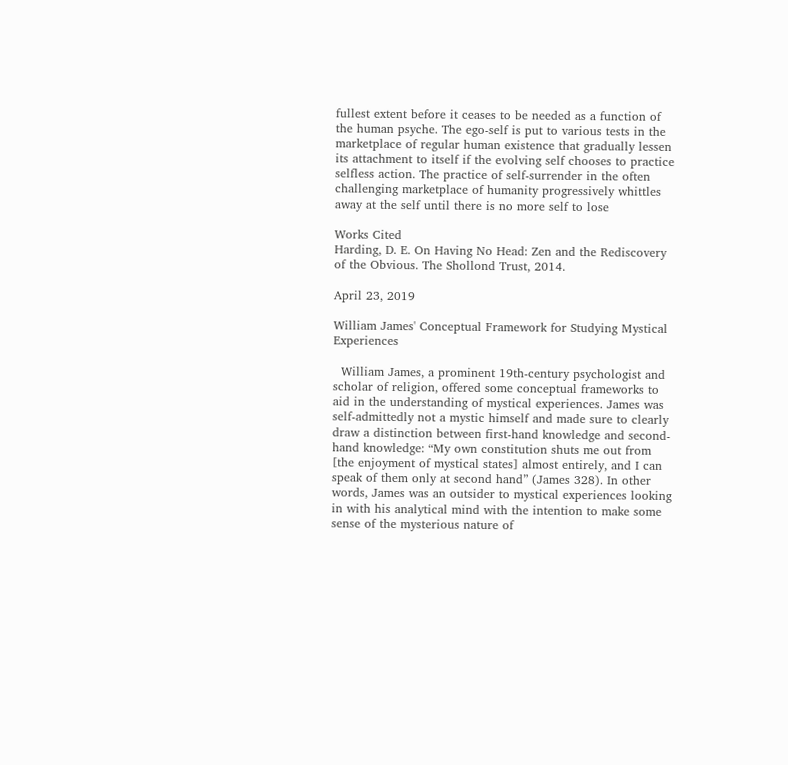fullest extent before it ceases to be needed as a function of the human psyche. The ego-self is put to various tests in the marketplace of regular human existence that gradually lessen its attachment to itself if the evolving self chooses to practice selfless action. The practice of self-surrender in the often challenging marketplace of humanity progressively whittles away at the self until there is no more self to lose

Works Cited
Harding, D. E. On Having No Head: Zen and the Rediscovery of the Obvious. The Shollond Trust, 2014.

April 23, 2019

William James' Conceptual Framework for Studying Mystical Experiences

  William James, a prominent 19th-century psychologist and scholar of religion, offered some conceptual frameworks to aid in the understanding of mystical experiences. James was self-admittedly not a mystic himself and made sure to clearly draw a distinction between first-hand knowledge and second-hand knowledge: “My own constitution shuts me out from [the enjoyment of mystical states] almost entirely, and I can speak of them only at second hand” (James 328). In other words, James was an outsider to mystical experiences looking in with his analytical mind with the intention to make some sense of the mysterious nature of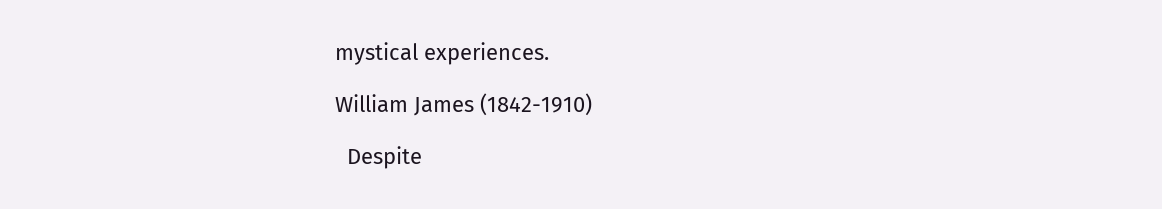mystical experiences.

William James (1842-1910)

  Despite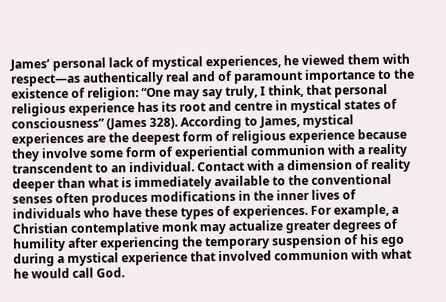James’ personal lack of mystical experiences, he viewed them with respect—as authentically real and of paramount importance to the existence of religion: “One may say truly, I think, that personal religious experience has its root and centre in mystical states of consciousness” (James 328). According to James, mystical experiences are the deepest form of religious experience because they involve some form of experiential communion with a reality transcendent to an individual. Contact with a dimension of reality deeper than what is immediately available to the conventional senses often produces modifications in the inner lives of individuals who have these types of experiences. For example, a Christian contemplative monk may actualize greater degrees of humility after experiencing the temporary suspension of his ego during a mystical experience that involved communion with what he would call God.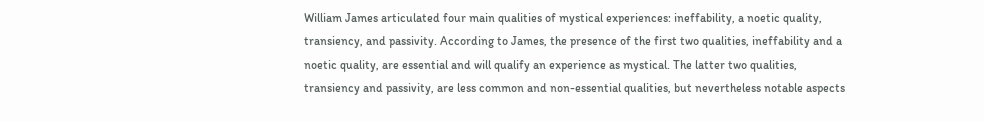William James articulated four main qualities of mystical experiences: ineffability, a noetic quality, transiency, and passivity. According to James, the presence of the first two qualities, ineffability and a noetic quality, are essential and will qualify an experience as mystical. The latter two qualities, transiency and passivity, are less common and non-essential qualities, but nevertheless notable aspects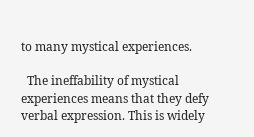to many mystical experiences.

  The ineffability of mystical experiences means that they defy verbal expression. This is widely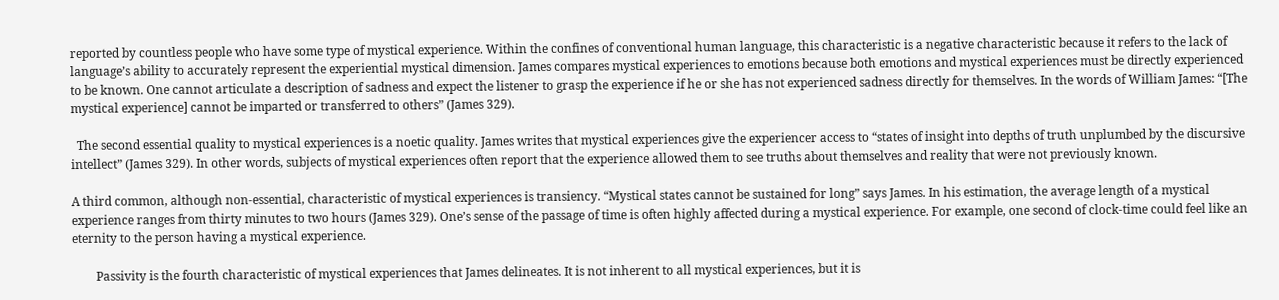reported by countless people who have some type of mystical experience. Within the confines of conventional human language, this characteristic is a negative characteristic because it refers to the lack of language’s ability to accurately represent the experiential mystical dimension. James compares mystical experiences to emotions because both emotions and mystical experiences must be directly experienced to be known. One cannot articulate a description of sadness and expect the listener to grasp the experience if he or she has not experienced sadness directly for themselves. In the words of William James: “[The mystical experience] cannot be imparted or transferred to others” (James 329).

  The second essential quality to mystical experiences is a noetic quality. James writes that mystical experiences give the experiencer access to “states of insight into depths of truth unplumbed by the discursive intellect” (James 329). In other words, subjects of mystical experiences often report that the experience allowed them to see truths about themselves and reality that were not previously known.

A third common, although non-essential, characteristic of mystical experiences is transiency. “Mystical states cannot be sustained for long” says James. In his estimation, the average length of a mystical experience ranges from thirty minutes to two hours (James 329). One’s sense of the passage of time is often highly affected during a mystical experience. For example, one second of clock-time could feel like an eternity to the person having a mystical experience.

        Passivity is the fourth characteristic of mystical experiences that James delineates. It is not inherent to all mystical experiences, but it is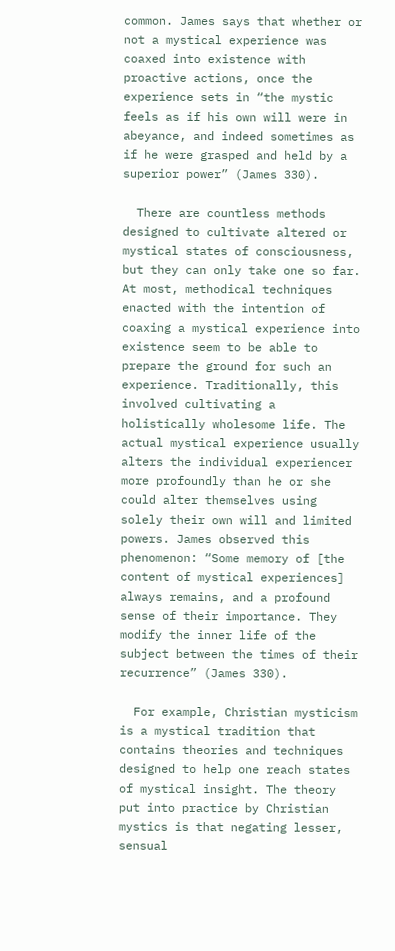common. James says that whether or not a mystical experience was coaxed into existence with proactive actions, once the experience sets in “the mystic feels as if his own will were in abeyance, and indeed sometimes as if he were grasped and held by a superior power” (James 330).

  There are countless methods designed to cultivate altered or mystical states of consciousness, but they can only take one so far. At most, methodical techniques enacted with the intention of coaxing a mystical experience into existence seem to be able to prepare the ground for such an experience. Traditionally, this involved cultivating a holistically wholesome life. The actual mystical experience usually alters the individual experiencer more profoundly than he or she could alter themselves using solely their own will and limited powers. James observed this phenomenon: “Some memory of [the content of mystical experiences] always remains, and a profound sense of their importance. They modify the inner life of the subject between the times of their recurrence” (James 330).

  For example, Christian mysticism is a mystical tradition that contains theories and techniques designed to help one reach states of mystical insight. The theory put into practice by Christian mystics is that negating lesser, sensual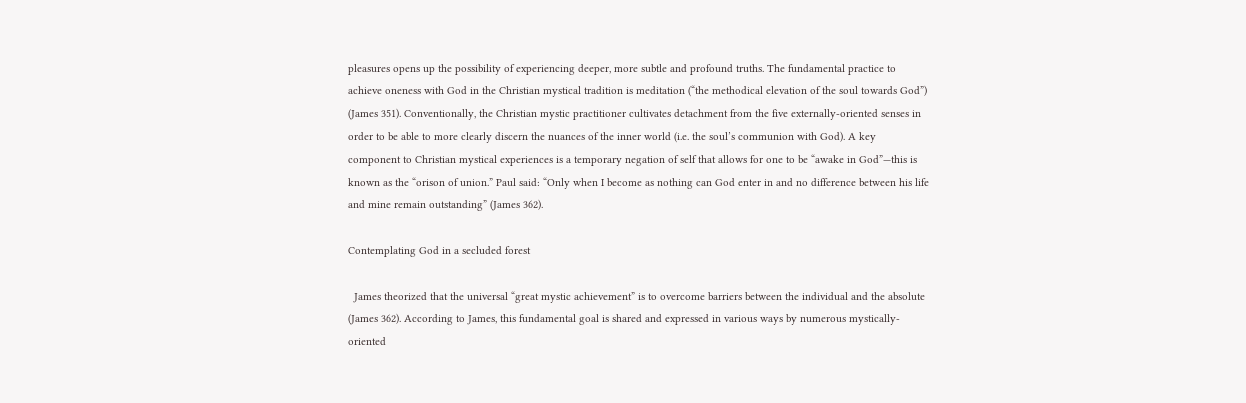pleasures opens up the possibility of experiencing deeper, more subtle and profound truths. The fundamental practice to achieve oneness with God in the Christian mystical tradition is meditation (“the methodical elevation of the soul towards God”) (James 351). Conventionally, the Christian mystic practitioner cultivates detachment from the five externally-oriented senses in order to be able to more clearly discern the nuances of the inner world (i.e. the soul’s communion with God). A key component to Christian mystical experiences is a temporary negation of self that allows for one to be “awake in God”—this is known as the “orison of union.” Paul said: “Only when I become as nothing can God enter in and no difference between his life and mine remain outstanding” (James 362).

Contemplating God in a secluded forest

  James theorized that the universal “great mystic achievement” is to overcome barriers between the individual and the absolute (James 362). According to James, this fundamental goal is shared and expressed in various ways by numerous mystically-oriented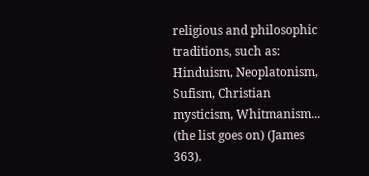religious and philosophic traditions, such as: Hinduism, Neoplatonism, Sufism, Christian mysticism, Whitmanism... (the list goes on) (James 363).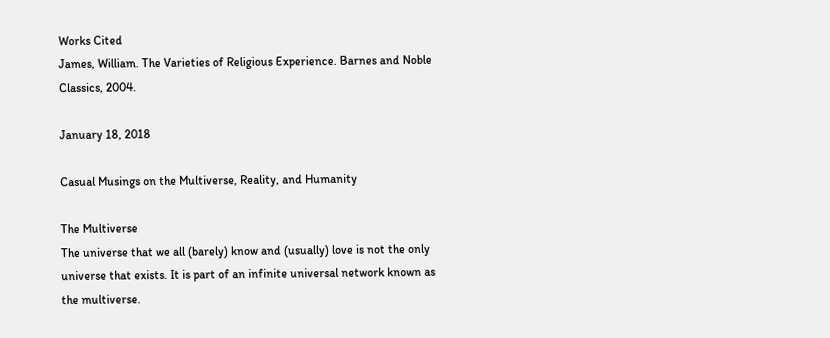Works Cited
James, William. The Varieties of Religious Experience. Barnes and Noble Classics, 2004.

January 18, 2018

Casual Musings on the Multiverse, Reality, and Humanity

The Multiverse
The universe that we all (barely) know and (usually) love is not the only universe that exists. It is part of an infinite universal network known as the multiverse.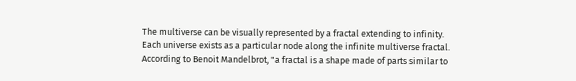The multiverse can be visually represented by a fractal extending to infinity. Each universe exists as a particular node along the infinite multiverse fractal. According to Benoit Mandelbrot, "a fractal is a shape made of parts similar to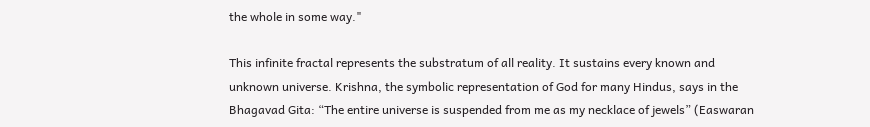the whole in some way."

This infinite fractal represents the substratum of all reality. It sustains every known and unknown universe. Krishna, the symbolic representation of God for many Hindus, says in the Bhagavad Gita: “The entire universe is suspended from me as my necklace of jewels” (Easwaran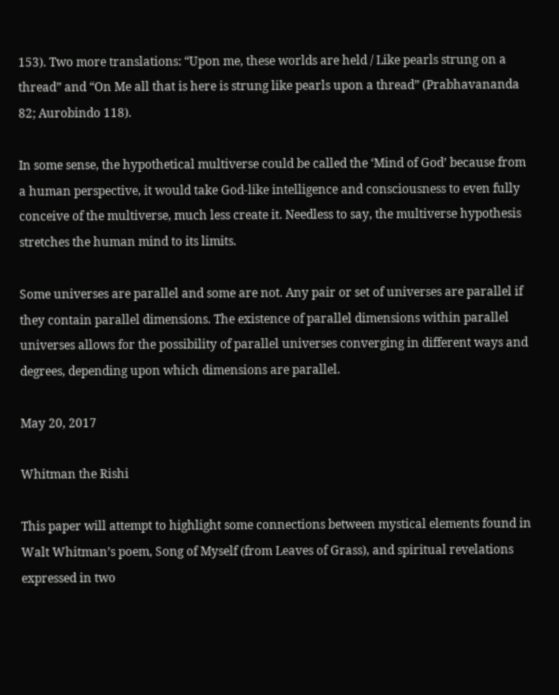153). Two more translations: “Upon me, these worlds are held / Like pearls strung on a thread” and “On Me all that is here is strung like pearls upon a thread” (Prabhavananda 82; Aurobindo 118).

In some sense, the hypothetical multiverse could be called the ‘Mind of God’ because from a human perspective, it would take God-like intelligence and consciousness to even fully conceive of the multiverse, much less create it. Needless to say, the multiverse hypothesis stretches the human mind to its limits.

Some universes are parallel and some are not. Any pair or set of universes are parallel if they contain parallel dimensions. The existence of parallel dimensions within parallel universes allows for the possibility of parallel universes converging in different ways and degrees, depending upon which dimensions are parallel.

May 20, 2017

Whitman the Rishi

This paper will attempt to highlight some connections between mystical elements found in Walt Whitman’s poem, Song of Myself (from Leaves of Grass), and spiritual revelations expressed in two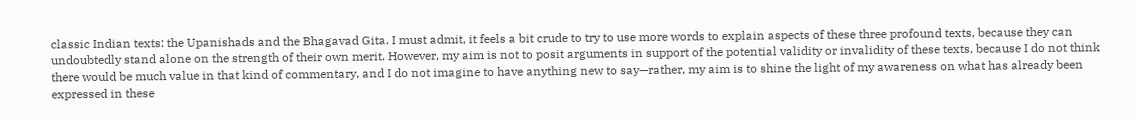classic Indian texts: the Upanishads and the Bhagavad Gita. I must admit, it feels a bit crude to try to use more words to explain aspects of these three profound texts, because they can undoubtedly stand alone on the strength of their own merit. However, my aim is not to posit arguments in support of the potential validity or invalidity of these texts, because I do not think there would be much value in that kind of commentary, and I do not imagine to have anything new to say—rather, my aim is to shine the light of my awareness on what has already been expressed in these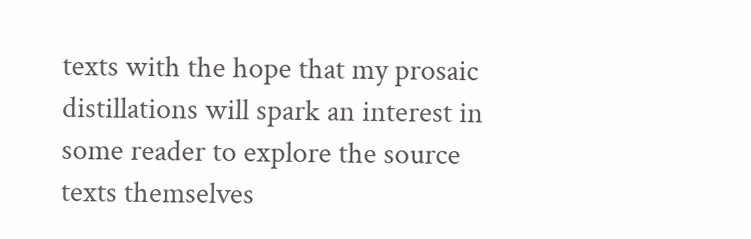texts with the hope that my prosaic distillations will spark an interest in some reader to explore the source texts themselves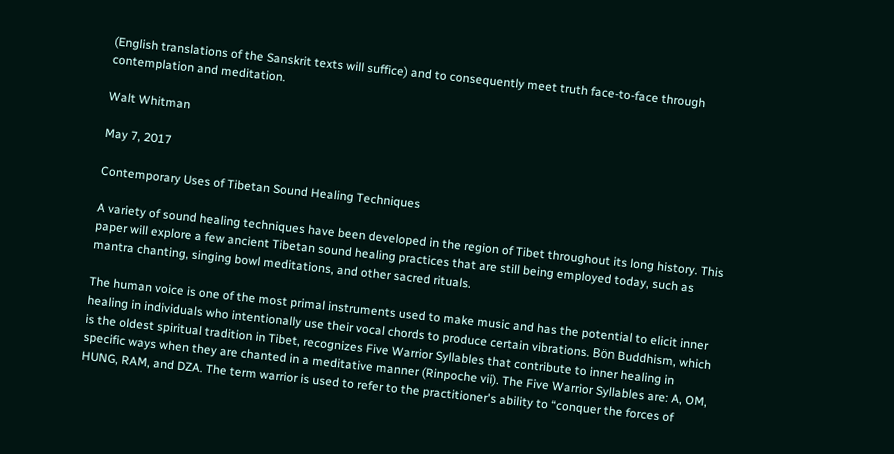(English translations of the Sanskrit texts will suffice) and to consequently meet truth face-to-face through contemplation and meditation.

Walt Whitman

May 7, 2017

Contemporary Uses of Tibetan Sound Healing Techniques

A variety of sound healing techniques have been developed in the region of Tibet throughout its long history. This paper will explore a few ancient Tibetan sound healing practices that are still being employed today, such as mantra chanting, singing bowl meditations, and other sacred rituals.

The human voice is one of the most primal instruments used to make music and has the potential to elicit inner healing in individuals who intentionally use their vocal chords to produce certain vibrations. Bön Buddhism, which is the oldest spiritual tradition in Tibet, recognizes Five Warrior Syllables that contribute to inner healing in specific ways when they are chanted in a meditative manner (Rinpoche vii). The Five Warrior Syllables are: A, OM, HUNG, RAM, and DZA. The term warrior is used to refer to the practitioner's ability to “conquer the forces of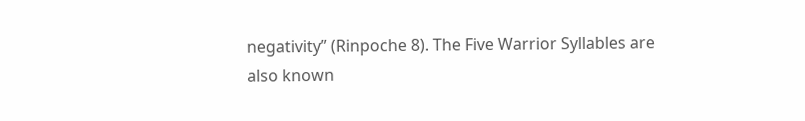negativity” (Rinpoche 8). The Five Warrior Syllables are also known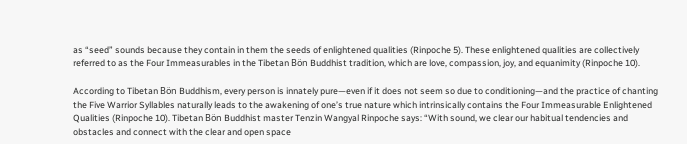as “seed” sounds because they contain in them the seeds of enlightened qualities (Rinpoche 5). These enlightened qualities are collectively referred to as the Four Immeasurables in the Tibetan Bön Buddhist tradition, which are love, compassion, joy, and equanimity (Rinpoche 10).

According to Tibetan Bön Buddhism, every person is innately pure—even if it does not seem so due to conditioning—and the practice of chanting the Five Warrior Syllables naturally leads to the awakening of one’s true nature which intrinsically contains the Four Immeasurable Enlightened Qualities (Rinpoche 10). Tibetan Bön Buddhist master Tenzin Wangyal Rinpoche says: “With sound, we clear our habitual tendencies and obstacles and connect with the clear and open space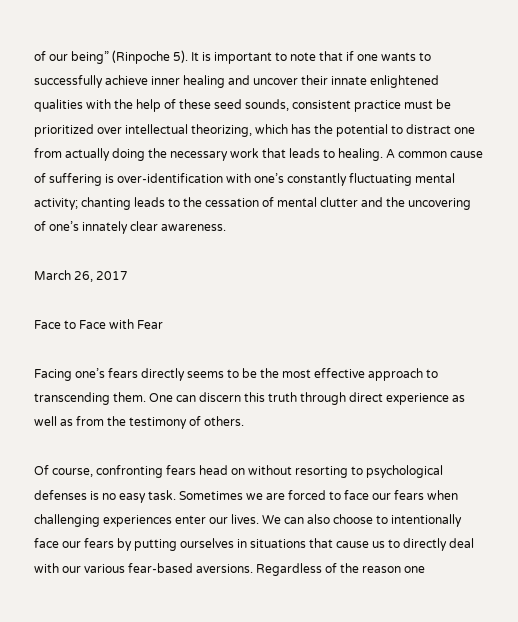of our being” (Rinpoche 5). It is important to note that if one wants to successfully achieve inner healing and uncover their innate enlightened qualities with the help of these seed sounds, consistent practice must be prioritized over intellectual theorizing, which has the potential to distract one from actually doing the necessary work that leads to healing. A common cause of suffering is over-identification with one’s constantly fluctuating mental activity; chanting leads to the cessation of mental clutter and the uncovering of one’s innately clear awareness.

March 26, 2017

Face to Face with Fear

Facing one’s fears directly seems to be the most effective approach to transcending them. One can discern this truth through direct experience as well as from the testimony of others.

Of course, confronting fears head on without resorting to psychological defenses is no easy task. Sometimes we are forced to face our fears when challenging experiences enter our lives. We can also choose to intentionally face our fears by putting ourselves in situations that cause us to directly deal with our various fear-based aversions. Regardless of the reason one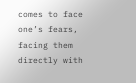comes to face one’s fears, facing them directly with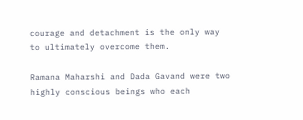courage and detachment is the only way to ultimately overcome them.

Ramana Maharshi and Dada Gavand were two highly conscious beings who each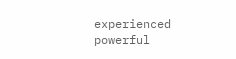experienced powerful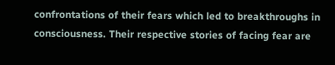confrontations of their fears which led to breakthroughs in consciousness. Their respective stories of facing fear are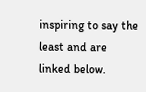inspiring to say the least and are linked below.